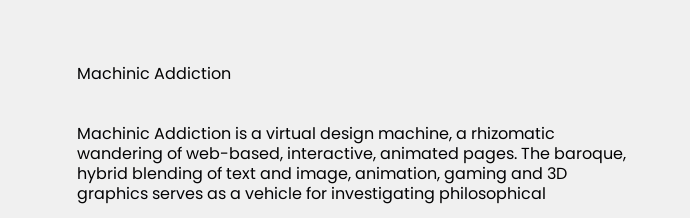Machinic Addiction


Machinic Addiction is a virtual design machine, a rhizomatic wandering of web-based, interactive, animated pages. The baroque, hybrid blending of text and image, animation, gaming and 3D graphics serves as a vehicle for investigating philosophical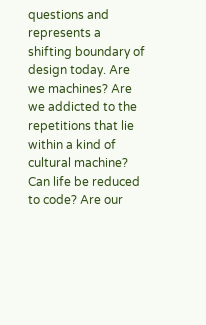questions and represents a shifting boundary of design today. Are we machines? Are we addicted to the repetitions that lie within a kind of cultural machine? Can life be reduced to code? Are our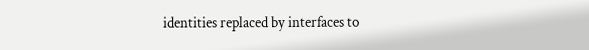identities replaced by interfaces to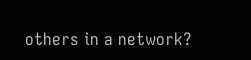others in a network?